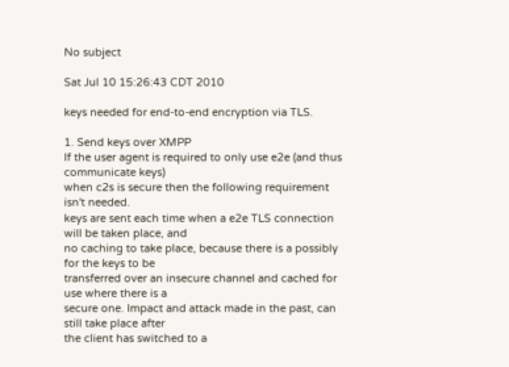No subject

Sat Jul 10 15:26:43 CDT 2010

keys needed for end-to-end encryption via TLS.

1. Send keys over XMPP
If the user agent is required to only use e2e (and thus communicate keys)
when c2s is secure then the following requirement isn't needed.
keys are sent each time when a e2e TLS connection will be taken place, and
no caching to take place, because there is a possibly for the keys to be
transferred over an insecure channel and cached for use where there is a
secure one. Impact and attack made in the past, can still take place after
the client has switched to a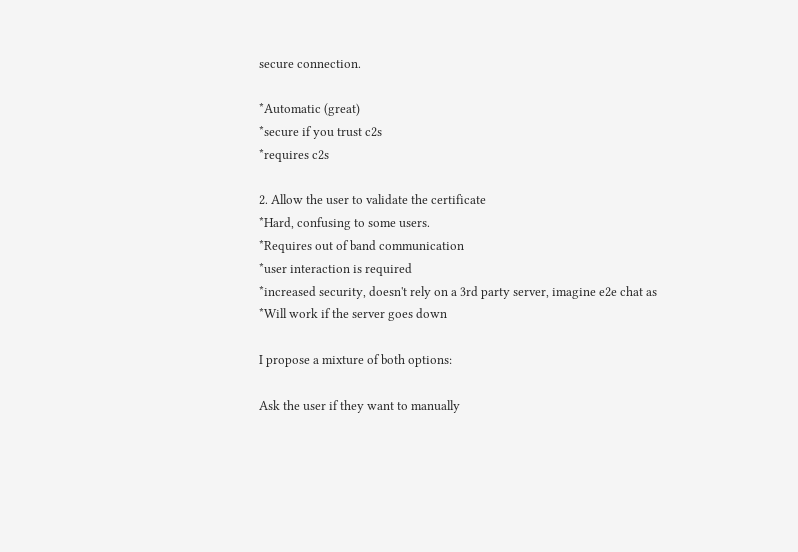secure connection.

*Automatic (great)
*secure if you trust c2s
*requires c2s

2. Allow the user to validate the certificate
*Hard, confusing to some users.
*Requires out of band communication
*user interaction is required
*increased security, doesn't rely on a 3rd party server, imagine e2e chat as
*Will work if the server goes down

I propose a mixture of both options:

Ask the user if they want to manually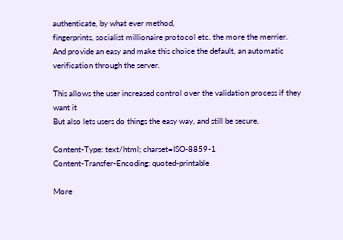authenticate, by what ever method,
fingerprints, socialist millionaire protocol etc. the more the merrier.
And provide an easy and make this choice the default, an automatic
verification through the server.

This allows the user increased control over the validation process if they
want it
But also lets users do things the easy way, and still be secure.

Content-Type: text/html; charset=ISO-8859-1
Content-Transfer-Encoding: quoted-printable

More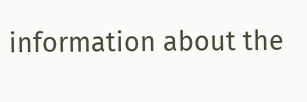information about the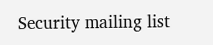Security mailing list